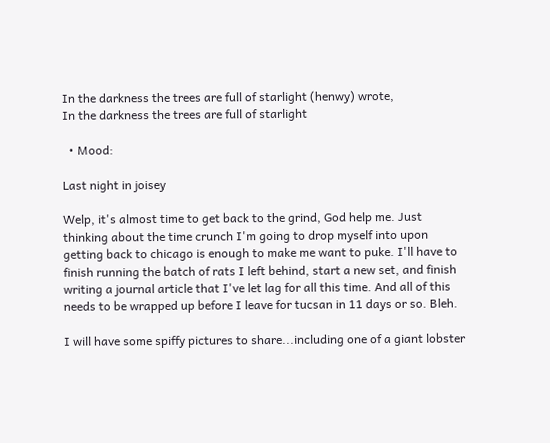In the darkness the trees are full of starlight (henwy) wrote,
In the darkness the trees are full of starlight

  • Mood:

Last night in joisey

Welp, it's almost time to get back to the grind, God help me. Just thinking about the time crunch I'm going to drop myself into upon getting back to chicago is enough to make me want to puke. I'll have to finish running the batch of rats I left behind, start a new set, and finish writing a journal article that I've let lag for all this time. And all of this needs to be wrapped up before I leave for tucsan in 11 days or so. Bleh.

I will have some spiffy pictures to share...including one of a giant lobster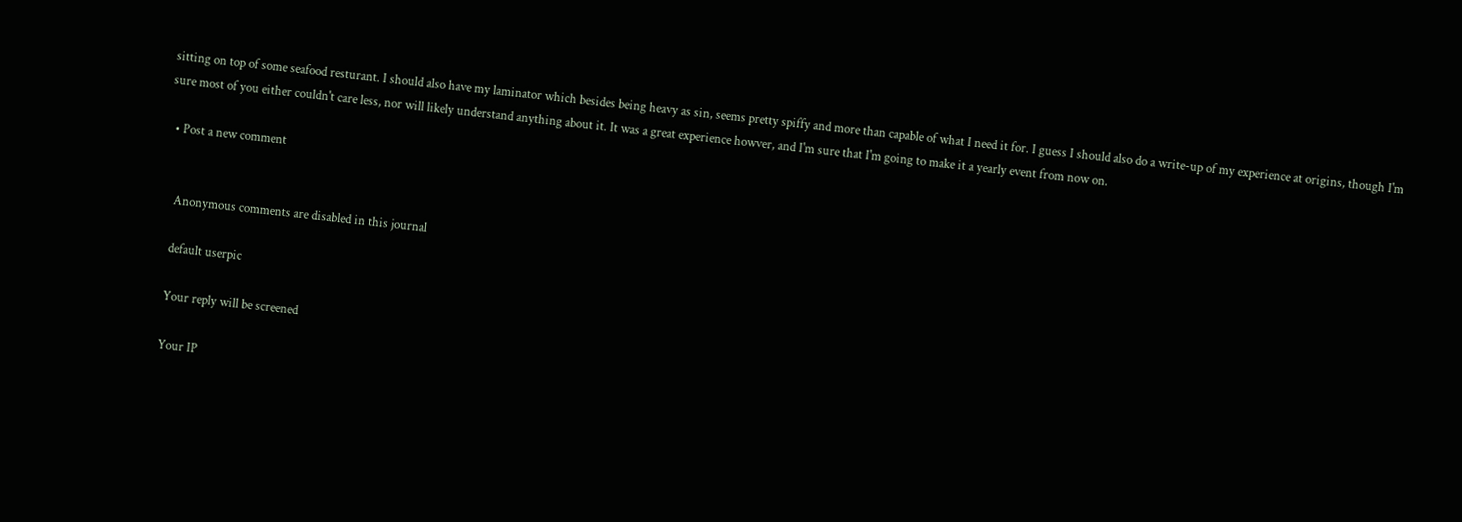sitting on top of some seafood resturant. I should also have my laminator which besides being heavy as sin, seems pretty spiffy and more than capable of what I need it for. I guess I should also do a write-up of my experience at origins, though I'm sure most of you either couldn't care less, nor will likely understand anything about it. It was a great experience howver, and I'm sure that I'm going to make it a yearly event from now on.

  • Post a new comment


    Anonymous comments are disabled in this journal

    default userpic

    Your reply will be screened

    Your IP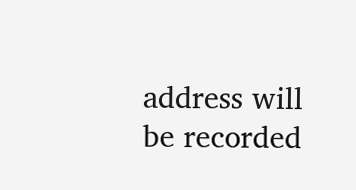address will be recorded